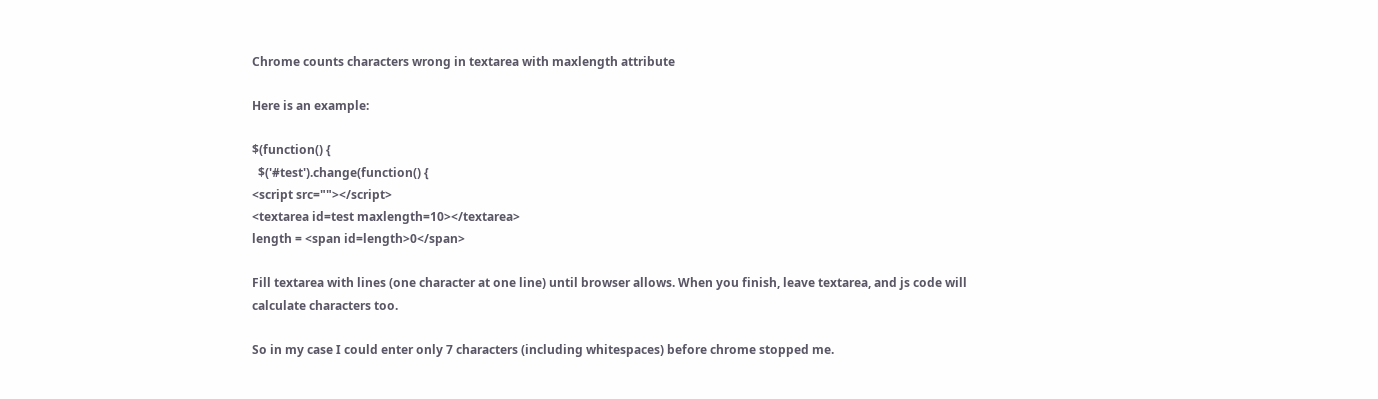Chrome counts characters wrong in textarea with maxlength attribute

Here is an example:

$(function() {
  $('#test').change(function() {
<script src=""></script>
<textarea id=test maxlength=10></textarea>
length = <span id=length>0</span>

Fill textarea with lines (one character at one line) until browser allows. When you finish, leave textarea, and js code will calculate characters too.

So in my case I could enter only 7 characters (including whitespaces) before chrome stopped me.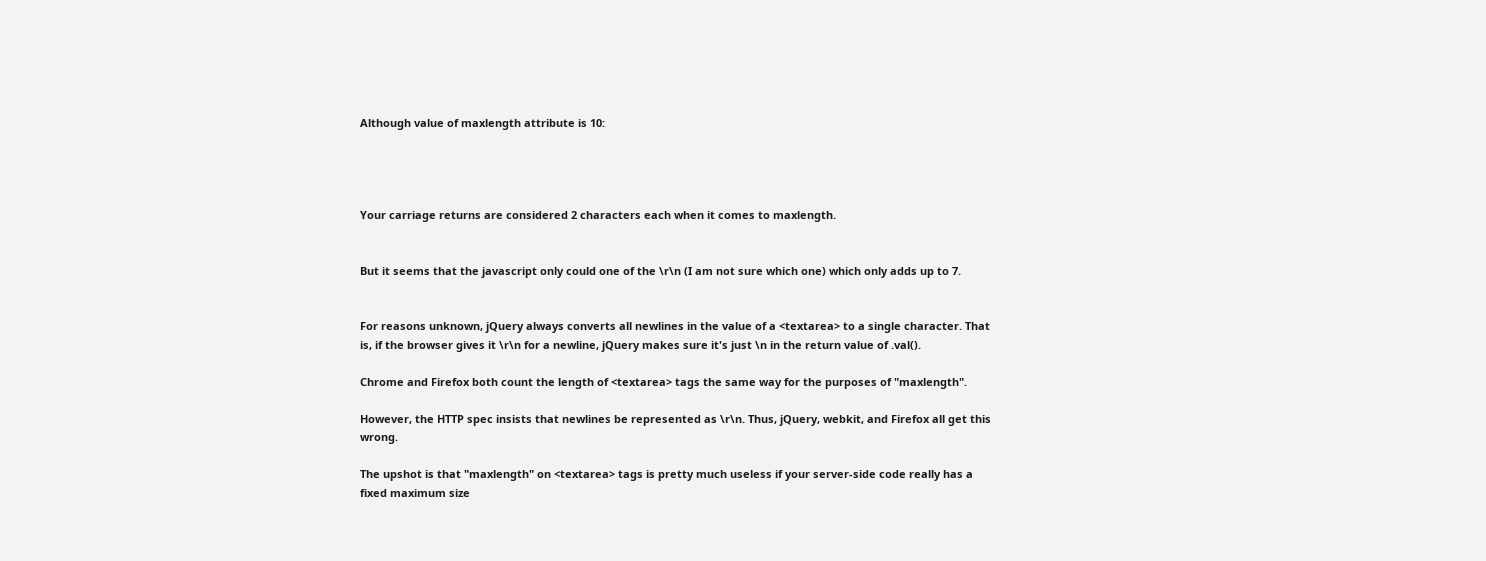Although value of maxlength attribute is 10:




Your carriage returns are considered 2 characters each when it comes to maxlength.


But it seems that the javascript only could one of the \r\n (I am not sure which one) which only adds up to 7.


For reasons unknown, jQuery always converts all newlines in the value of a <textarea> to a single character. That is, if the browser gives it \r\n for a newline, jQuery makes sure it's just \n in the return value of .val().

Chrome and Firefox both count the length of <textarea> tags the same way for the purposes of "maxlength".

However, the HTTP spec insists that newlines be represented as \r\n. Thus, jQuery, webkit, and Firefox all get this wrong.

The upshot is that "maxlength" on <textarea> tags is pretty much useless if your server-side code really has a fixed maximum size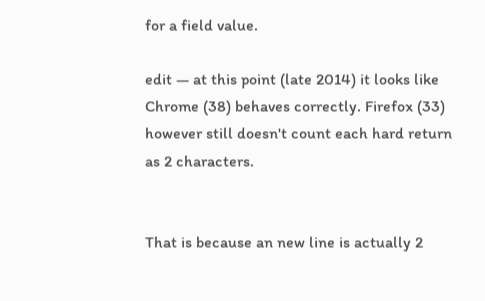for a field value.

edit — at this point (late 2014) it looks like Chrome (38) behaves correctly. Firefox (33) however still doesn't count each hard return as 2 characters.


That is because an new line is actually 2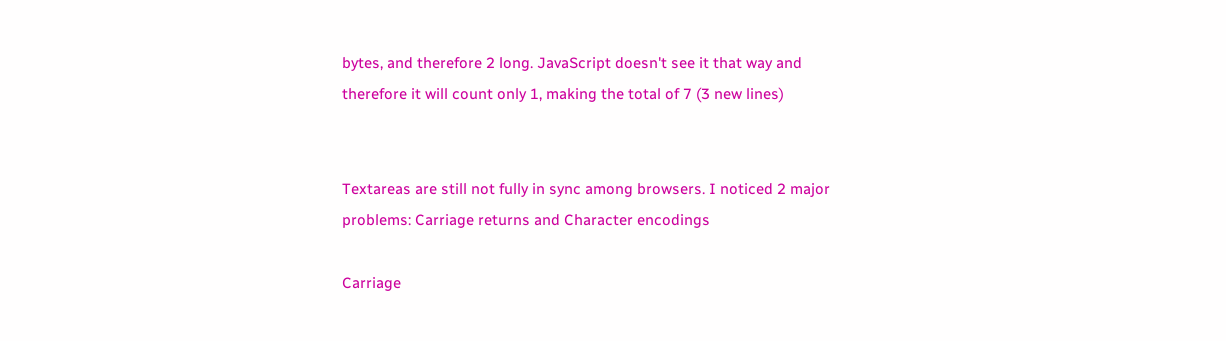bytes, and therefore 2 long. JavaScript doesn't see it that way and therefore it will count only 1, making the total of 7 (3 new lines)


Textareas are still not fully in sync among browsers. I noticed 2 major problems: Carriage returns and Character encodings

Carriage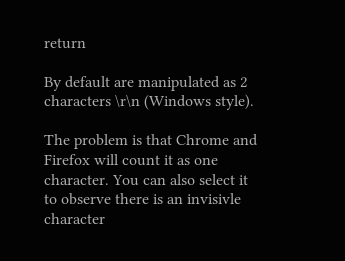return

By default are manipulated as 2 characters \r\n (Windows style).

The problem is that Chrome and Firefox will count it as one character. You can also select it to observe there is an invisivle character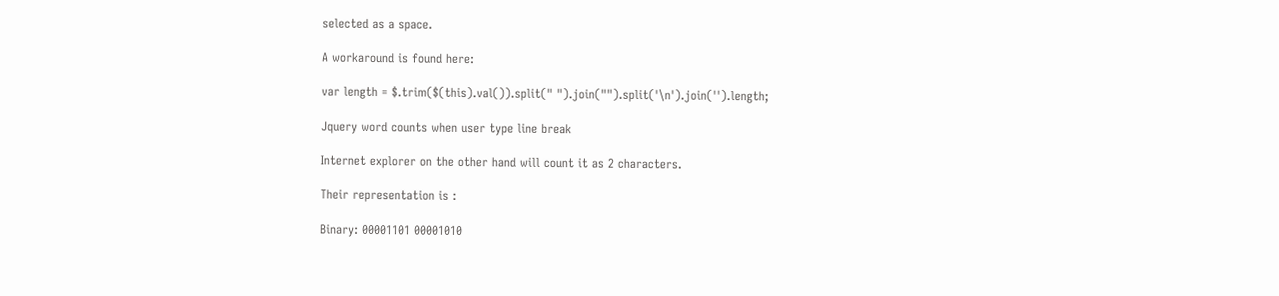selected as a space.

A workaround is found here:

var length = $.trim($(this).val()).split(" ").join("").split('\n').join('').length;

Jquery word counts when user type line break

Internet explorer on the other hand will count it as 2 characters.

Their representation is :

Binary: 00001101 00001010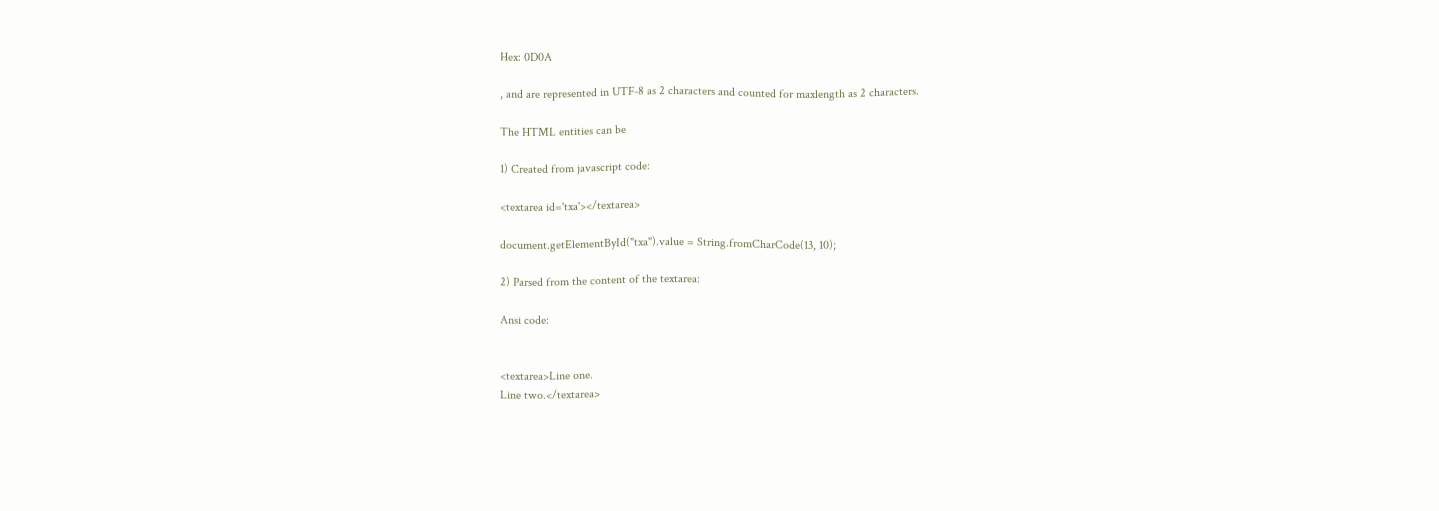Hex: 0D0A

, and are represented in UTF-8 as 2 characters and counted for maxlength as 2 characters.

The HTML entities can be

1) Created from javascript code:

<textarea id='txa'></textarea>

document.getElementById("txa").value = String.fromCharCode(13, 10);

2) Parsed from the content of the textarea:

Ansi code:


<textarea>Line one.
Line two.</textarea>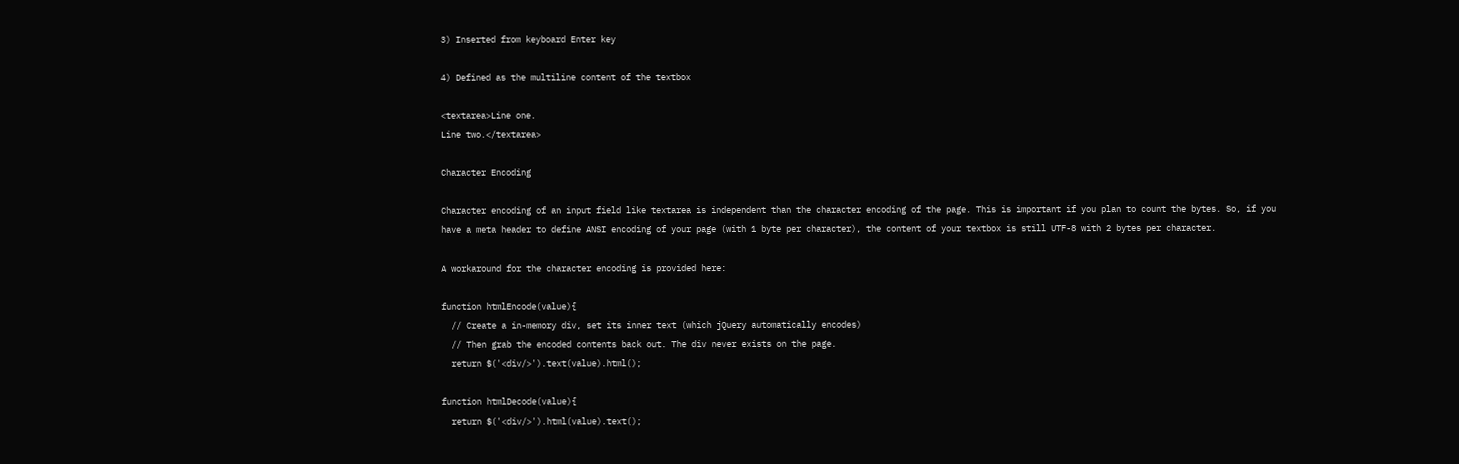3) Inserted from keyboard Enter key

4) Defined as the multiline content of the textbox

<textarea>Line one.
Line two.</textarea>

Character Encoding

Character encoding of an input field like textarea is independent than the character encoding of the page. This is important if you plan to count the bytes. So, if you have a meta header to define ANSI encoding of your page (with 1 byte per character), the content of your textbox is still UTF-8 with 2 bytes per character.

A workaround for the character encoding is provided here:

function htmlEncode(value){
  // Create a in-memory div, set its inner text (which jQuery automatically encodes)
  // Then grab the encoded contents back out. The div never exists on the page.
  return $('<div/>').text(value).html();

function htmlDecode(value){
  return $('<div/>').html(value).text();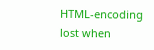HTML-encoding lost when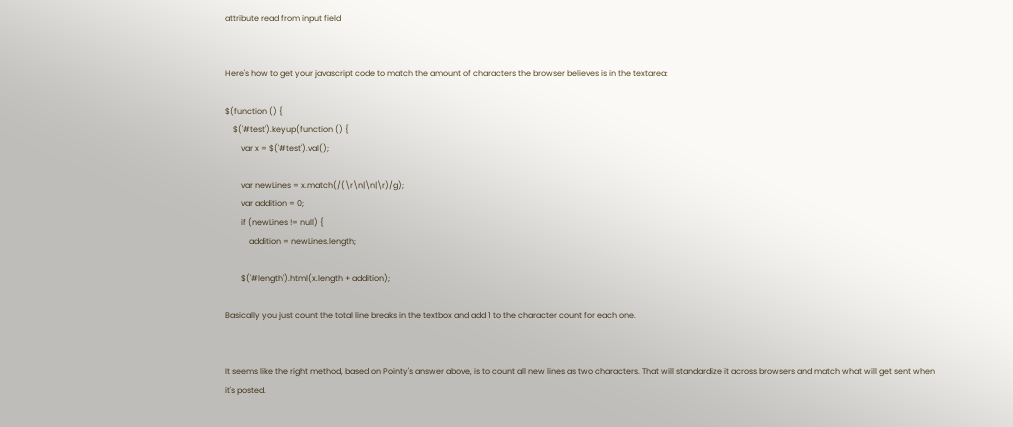attribute read from input field


Here's how to get your javascript code to match the amount of characters the browser believes is in the textarea:

$(function () {
    $('#test').keyup(function () {
        var x = $('#test').val();

        var newLines = x.match(/(\r\n|\n|\r)/g);
        var addition = 0;
        if (newLines != null) {
            addition = newLines.length;

        $('#length').html(x.length + addition);

Basically you just count the total line breaks in the textbox and add 1 to the character count for each one.


It seems like the right method, based on Pointy's answer above, is to count all new lines as two characters. That will standardize it across browsers and match what will get sent when it's posted.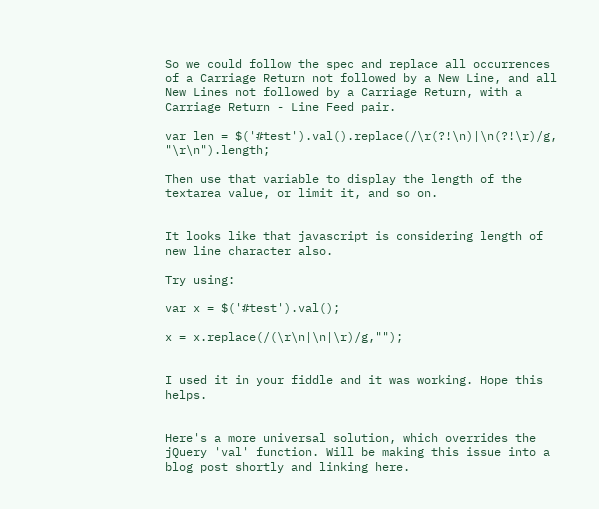So we could follow the spec and replace all occurrences of a Carriage Return not followed by a New Line, and all New Lines not followed by a Carriage Return, with a Carriage Return - Line Feed pair.

var len = $('#test').val().replace(/\r(?!\n)|\n(?!\r)/g, "\r\n").length;

Then use that variable to display the length of the textarea value, or limit it, and so on.


It looks like that javascript is considering length of new line character also.

Try using:

var x = $('#test').val();

x = x.replace(/(\r\n|\n|\r)/g,"");


I used it in your fiddle and it was working. Hope this helps.


Here's a more universal solution, which overrides the jQuery 'val' function. Will be making this issue into a blog post shortly and linking here.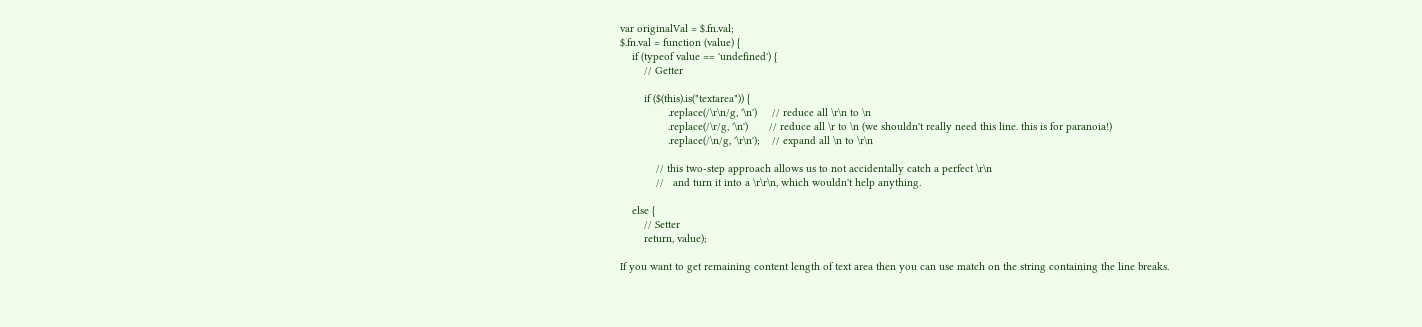var originalVal = $.fn.val;
$.fn.val = function (value) {
    if (typeof value == 'undefined') {
        // Getter

        if ($(this).is("textarea")) {
                .replace(/\r\n/g, '\n')     // reduce all \r\n to \n
                .replace(/\r/g, '\n')       // reduce all \r to \n (we shouldn't really need this line. this is for paranoia!)
                .replace(/\n/g, '\r\n');    // expand all \n to \r\n

            // this two-step approach allows us to not accidentally catch a perfect \r\n
            //   and turn it into a \r\r\n, which wouldn't help anything.

    else {
        // Setter
        return, value);

If you want to get remaining content length of text area then you can use match on the string containing the line breaks.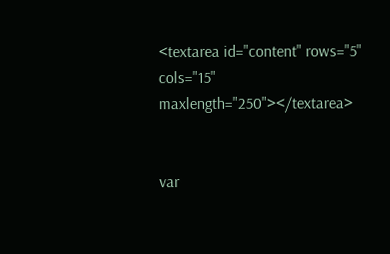<textarea id="content" rows="5" cols="15" maxlength="250"></textarea>


var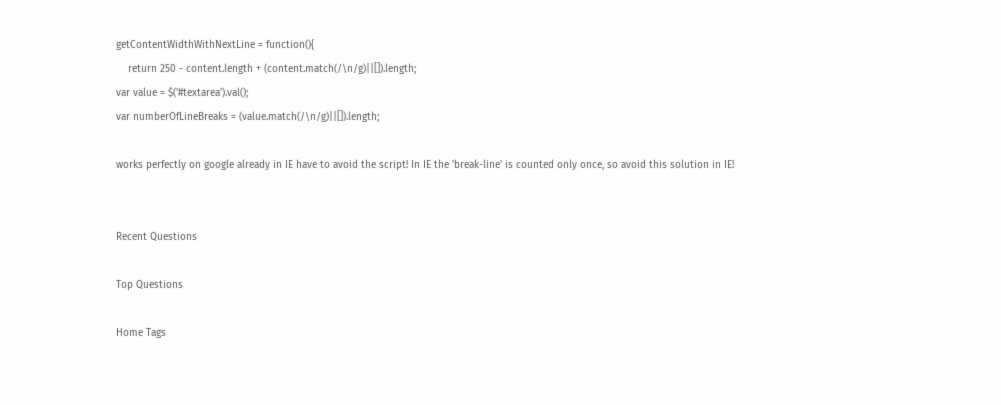getContentWidthWithNextLine = function(){
    return 250 - content.length + (content.match(/\n/g)||[]).length;
var value = $('#textarea').val();
var numberOfLineBreaks = (value.match(/\n/g)||[]).length;

works perfectly on google already in IE have to avoid the script! In IE the 'break-line' is counted only once, so avoid this solution in IE!


Recent Questions

Top Questions

Home Tags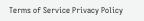Terms of Service Privacy Policy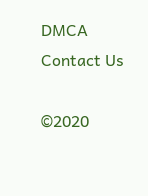DMCA Contact Us

©2020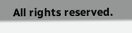All rights reserved.